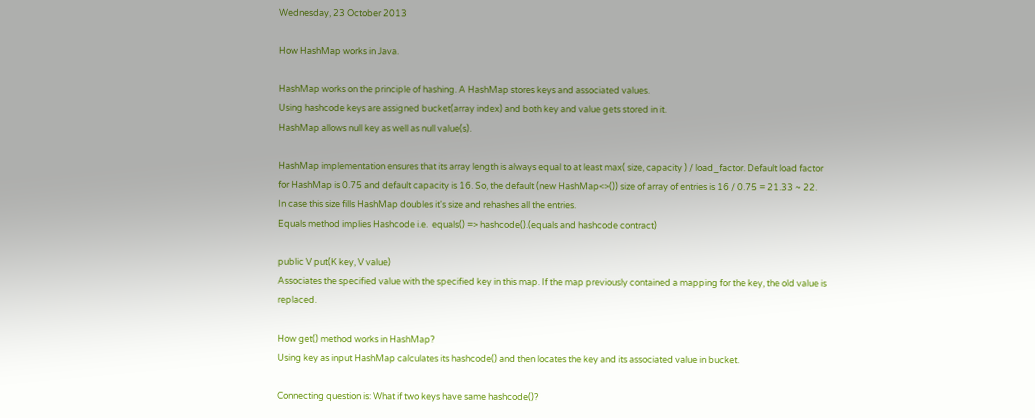Wednesday, 23 October 2013

How HashMap works in Java.

HashMap works on the principle of hashing. A HashMap stores keys and associated values.
Using hashcode keys are assigned bucket(array index) and both key and value gets stored in it.
HashMap allows null key as well as null value(s).

HashMap implementation ensures that its array length is always equal to at least max( size, capacity ) / load_factor. Default load factor for HashMap is 0.75 and default capacity is 16. So, the default (new HashMap<>()) size of array of entries is 16 / 0.75 = 21.33 ~ 22.
In case this size fills HashMap doubles it's size and rehashes all the entries.
Equals method implies Hashcode i.e.  equals() => hashcode().(equals and hashcode contract)

public V put(K key, V value)
Associates the specified value with the specified key in this map. If the map previously contained a mapping for the key, the old value is replaced.

How get() method works in HashMap?
Using key as input HashMap calculates its hashcode() and then locates the key and its associated value in bucket.

Connecting question is: What if two keys have same hashcode()?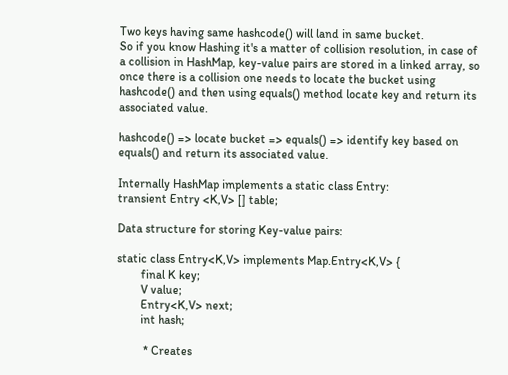Two keys having same hashcode() will land in same bucket.
So if you know Hashing it's a matter of collision resolution, in case of a collision in HashMap, key-value pairs are stored in a linked array, so once there is a collision one needs to locate the bucket using hashcode() and then using equals() method locate key and return its associated value.

hashcode() => locate bucket => equals() => identify key based on equals() and return its associated value.

Internally HashMap implements a static class Entry:
transient Entry <K,V> [] table;

Data structure for storing Key-value pairs:

static class Entry<K,V> implements Map.Entry<K,V> {
        final K key;
        V value;
        Entry<K,V> next;
        int hash;

         * Creates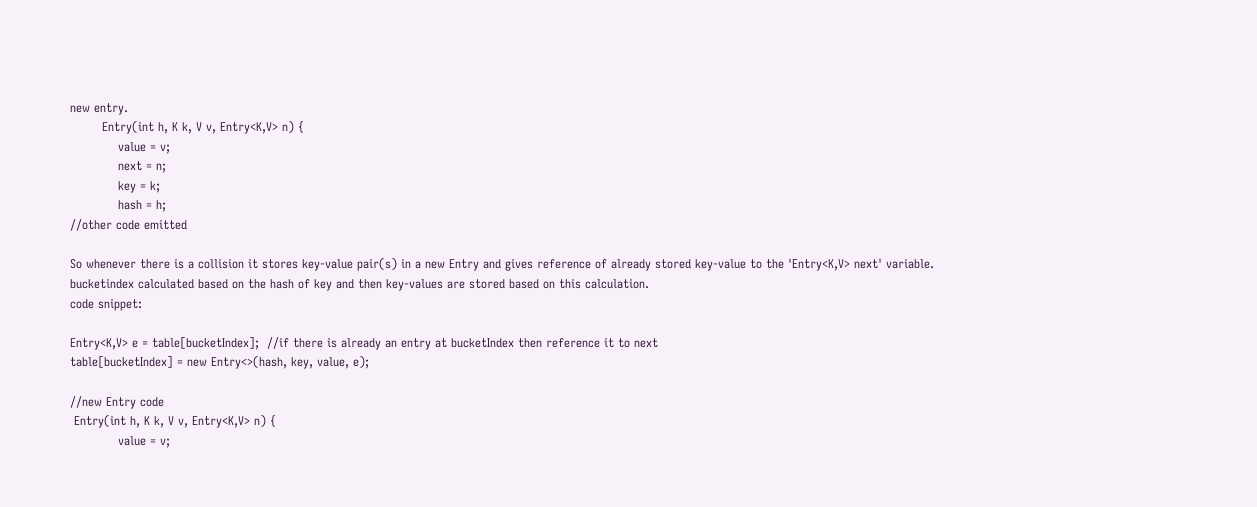new entry.
        Entry(int h, K k, V v, Entry<K,V> n) {
            value = v;
            next = n;
            key = k;
            hash = h;
//other code emitted

So whenever there is a collision it stores key-value pair(s) in a new Entry and gives reference of already stored key-value to the 'Entry<K,V> next' variable.
bucketindex calculated based on the hash of key and then key-values are stored based on this calculation.
code snippet:

Entry<K,V> e = table[bucketIndex];  //if there is already an entry at bucketIndex then reference it to next
table[bucketIndex] = new Entry<>(hash, key, value, e);

//new Entry code
 Entry(int h, K k, V v, Entry<K,V> n) {
            value = v;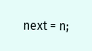next = n;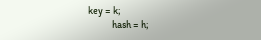key = k;
            hash = h;